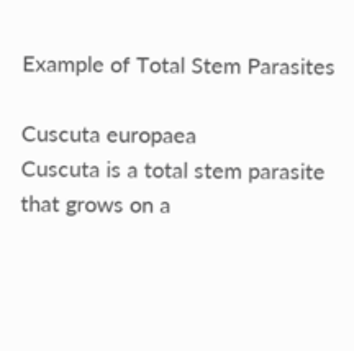Example of Total Stem Parasites

Cuscuta europaea
Cuscuta is a total stem parasite that grows on a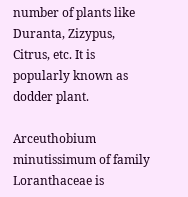number of plants like Duranta, Zizypus, Citrus, etc. It is popularly known as dodder plant.

Arceuthobium minutissimum of family Loranthaceae is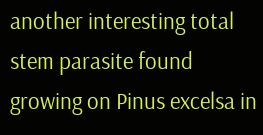another interesting total stem parasite found growing on Pinus excelsa in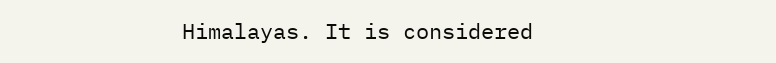Himalayas. It is considered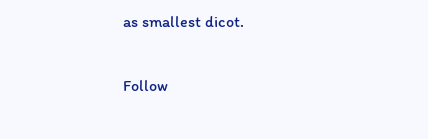as smallest dicot.

Follow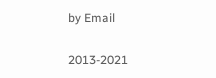by Email

2013-2021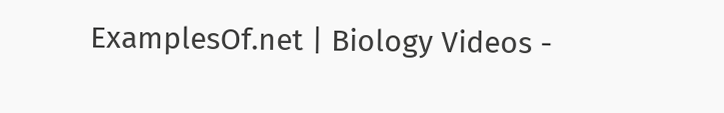ExamplesOf.net | Biology Videos -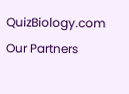QuizBiology.com Our Partners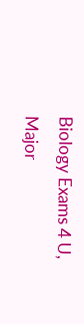Biology Exams 4 U, Major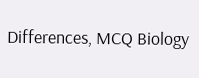Differences, MCQ Biology